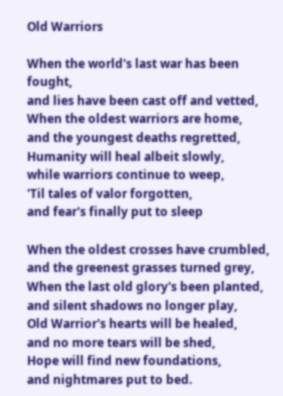Old Warriors

When the world's last war has been fought,
and lies have been cast off and vetted,
When the oldest warriors are home,
and the youngest deaths regretted,
Humanity will heal albeit slowly,
while warriors continue to weep,
'Til tales of valor forgotten,
and fear's finally put to sleep

When the oldest crosses have crumbled,
and the greenest grasses turned grey,
When the last old glory's been planted,
and silent shadows no longer play,
Old Warrior's hearts will be healed,
and no more tears will be shed,
Hope will find new foundations,
and nightmares put to bed.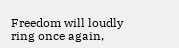Freedom will loudly ring once again,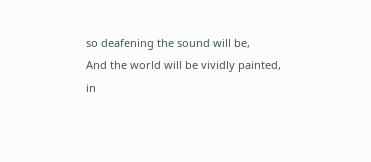so deafening the sound will be,
And the world will be vividly painted,
in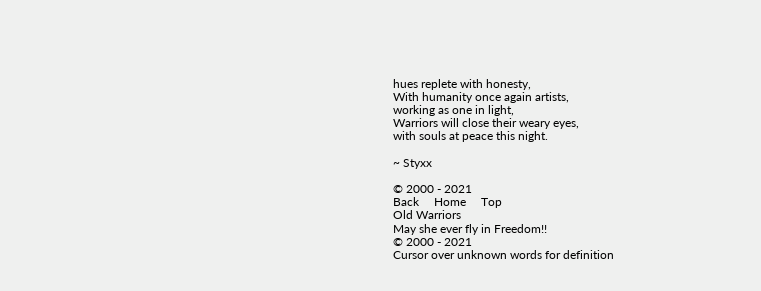hues replete with honesty,
With humanity once again artists,
working as one in light,
Warriors will close their weary eyes,
with souls at peace this night.

~ Styxx

© 2000 - 2021
Back     Home     Top
Old Warriors
May she ever fly in Freedom!!
© 2000 - 2021
Cursor over unknown words for definition